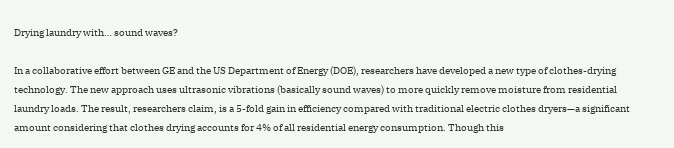Drying laundry with… sound waves?

In a collaborative effort between GE and the US Department of Energy (DOE), researchers have developed a new type of clothes-drying technology. The new approach uses ultrasonic vibrations (basically sound waves) to more quickly remove moisture from residential laundry loads. The result, researchers claim, is a 5-fold gain in efficiency compared with traditional electric clothes dryers—a significant amount considering that clothes drying accounts for 4% of all residential energy consumption. Though this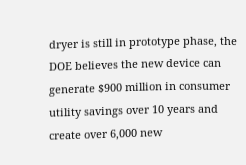dryer is still in prototype phase, the DOE believes the new device can generate $900 million in consumer utility savings over 10 years and create over 6,000 new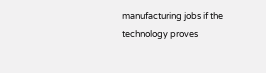manufacturing jobs if the technology proves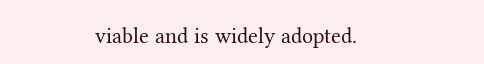viable and is widely adopted.